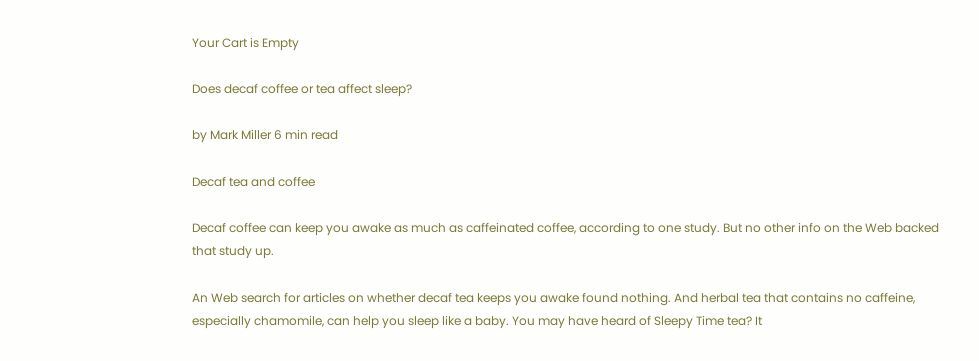Your Cart is Empty

Does decaf coffee or tea affect sleep?

by Mark Miller 6 min read

Decaf tea and coffee

Decaf coffee can keep you awake as much as caffeinated coffee, according to one study. But no other info on the Web backed that study up.

An Web search for articles on whether decaf tea keeps you awake found nothing. And herbal tea that contains no caffeine, especially chamomile, can help you sleep like a baby. You may have heard of Sleepy Time tea? It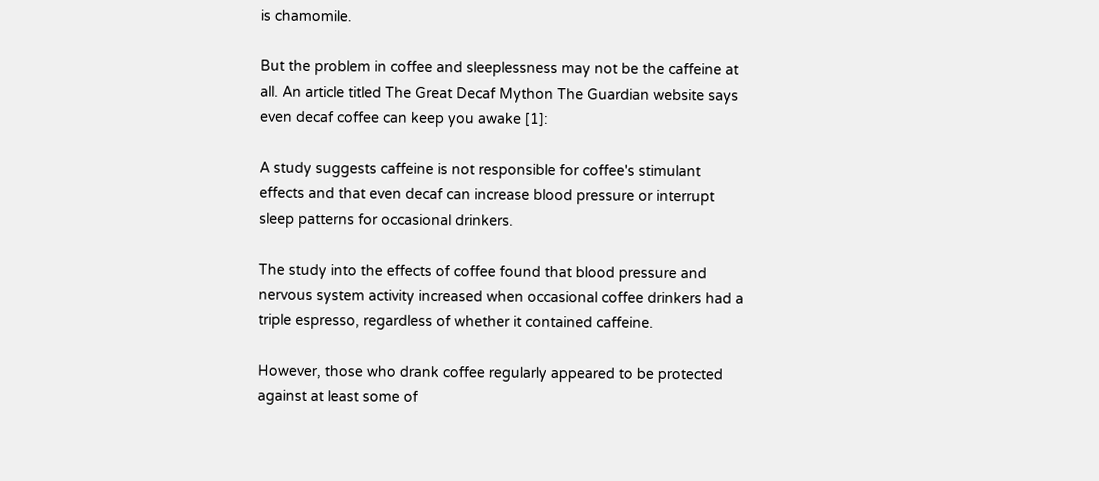is chamomile.

But the problem in coffee and sleeplessness may not be the caffeine at all. An article titled The Great Decaf Mython The Guardian website says even decaf coffee can keep you awake [1]:

A study suggests caffeine is not responsible for coffee's stimulant effects and that even decaf can increase blood pressure or interrupt sleep patterns for occasional drinkers.

The study into the effects of coffee found that blood pressure and nervous system activity increased when occasional coffee drinkers had a triple espresso, regardless of whether it contained caffeine.

However, those who drank coffee regularly appeared to be protected against at least some of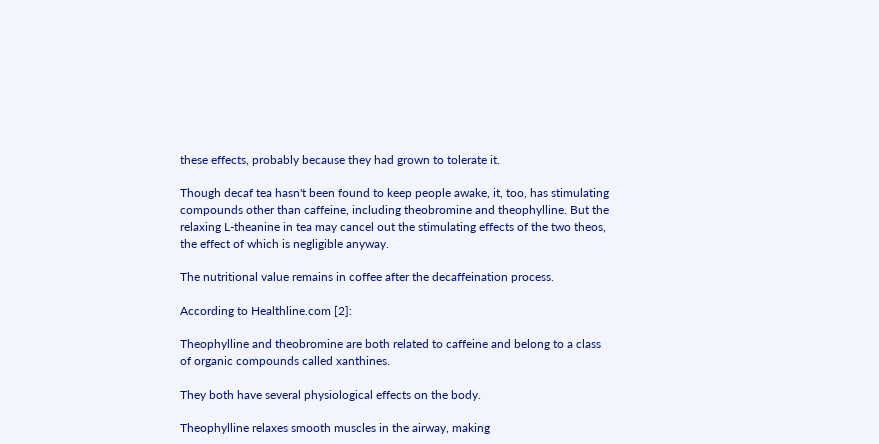these effects, probably because they had grown to tolerate it.

Though decaf tea hasn't been found to keep people awake, it, too, has stimulating compounds other than caffeine, including theobromine and theophylline. But the relaxing L-theanine in tea may cancel out the stimulating effects of the two theos, the effect of which is negligible anyway.

The nutritional value remains in coffee after the decaffeination process.

According to Healthline.com [2]:

Theophylline and theobromine are both related to caffeine and belong to a class of organic compounds called xanthines.

They both have several physiological effects on the body.

Theophylline relaxes smooth muscles in the airway, making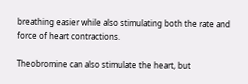breathing easier while also stimulating both the rate and force of heart contractions.

Theobromine can also stimulate the heart, but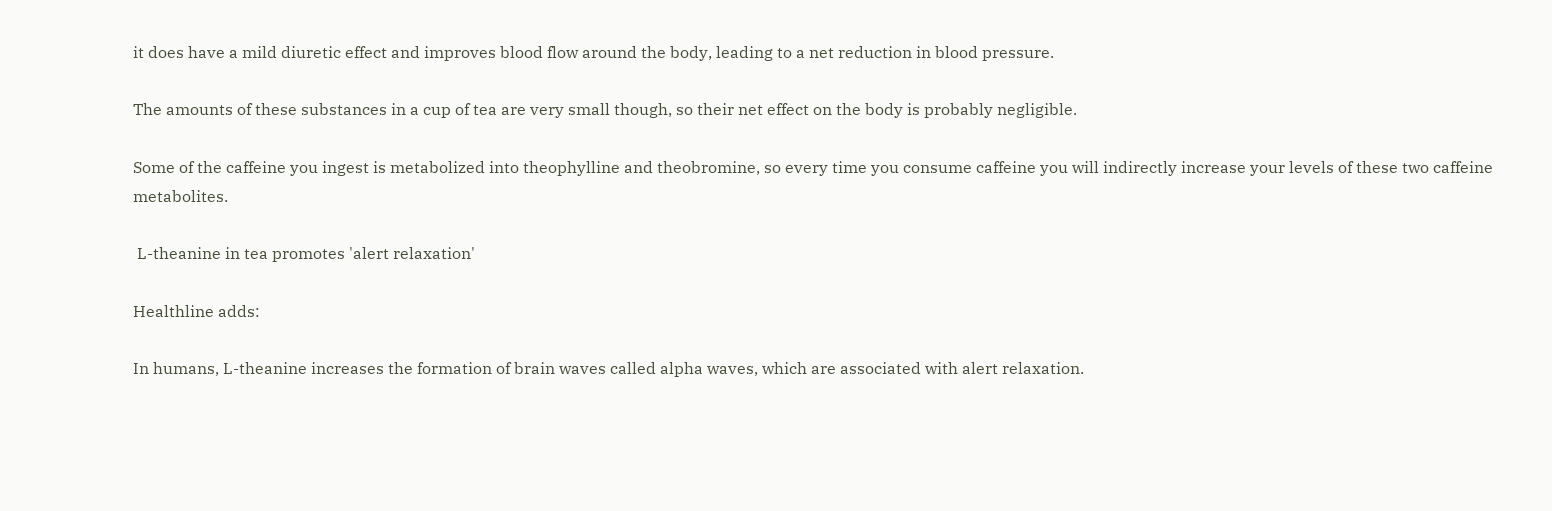it does have a mild diuretic effect and improves blood flow around the body, leading to a net reduction in blood pressure.

The amounts of these substances in a cup of tea are very small though, so their net effect on the body is probably negligible.

Some of the caffeine you ingest is metabolized into theophylline and theobromine, so every time you consume caffeine you will indirectly increase your levels of these two caffeine metabolites.

 L-theanine in tea promotes 'alert relaxation'

Healthline adds:

In humans, L-theanine increases the formation of brain waves called alpha waves, which are associated with alert relaxation.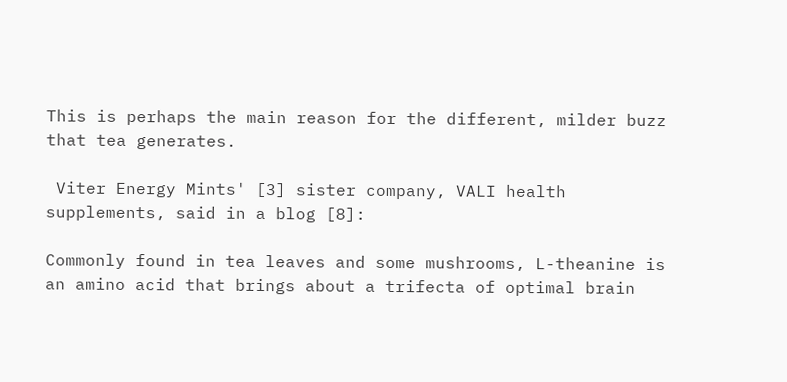This is perhaps the main reason for the different, milder buzz that tea generates.

 Viter Energy Mints' [3] sister company, VALI health supplements, said in a blog [8]:

Commonly found in tea leaves and some mushrooms, L-theanine is an amino acid that brings about a trifecta of optimal brain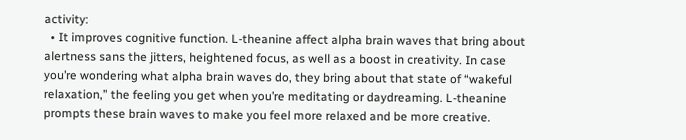activity:
  • It improves cognitive function. L-theanine affect alpha brain waves that bring about alertness sans the jitters, heightened focus, as well as a boost in creativity. In case you’re wondering what alpha brain waves do, they bring about that state of “wakeful relaxation,” the feeling you get when you’re meditating or daydreaming. L-theanine prompts these brain waves to make you feel more relaxed and be more creative.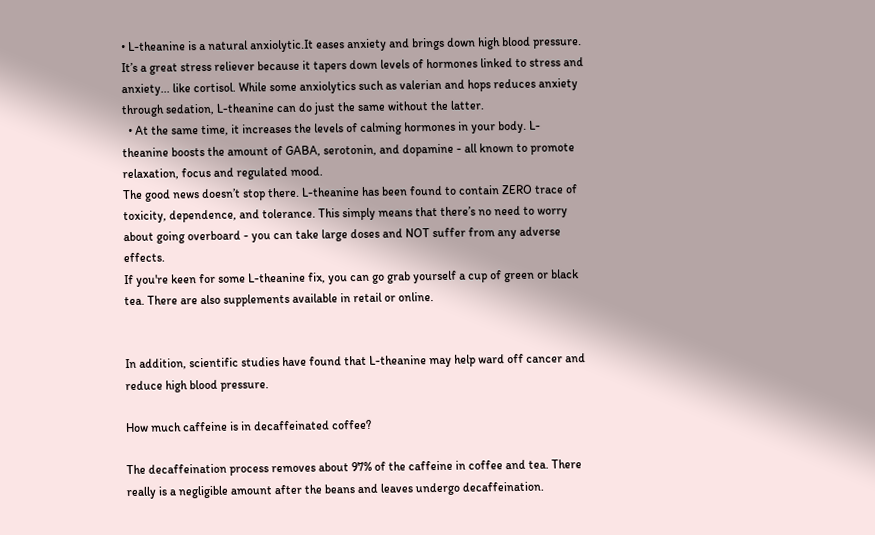• L-theanine is a natural anxiolytic.It eases anxiety and brings down high blood pressure. It’s a great stress reliever because it tapers down levels of hormones linked to stress and anxiety... like cortisol. While some anxiolytics such as valerian and hops reduces anxiety through sedation, L-theanine can do just the same without the latter.
  • At the same time, it increases the levels of calming hormones in your body. L-theanine boosts the amount of GABA, serotonin, and dopamine - all known to promote relaxation, focus and regulated mood.
The good news doesn’t stop there. L-theanine has been found to contain ZERO trace of toxicity, dependence, and tolerance. This simply means that there’s no need to worry about going overboard - you can take large doses and NOT suffer from any adverse effects.
If you're keen for some L-theanine fix, you can go grab yourself a cup of green or black tea. There are also supplements available in retail or online.


In addition, scientific studies have found that L-theanine may help ward off cancer and reduce high blood pressure.

How much caffeine is in decaffeinated coffee?

The decaffeination process removes about 97% of the caffeine in coffee and tea. There really is a negligible amount after the beans and leaves undergo decaffeination.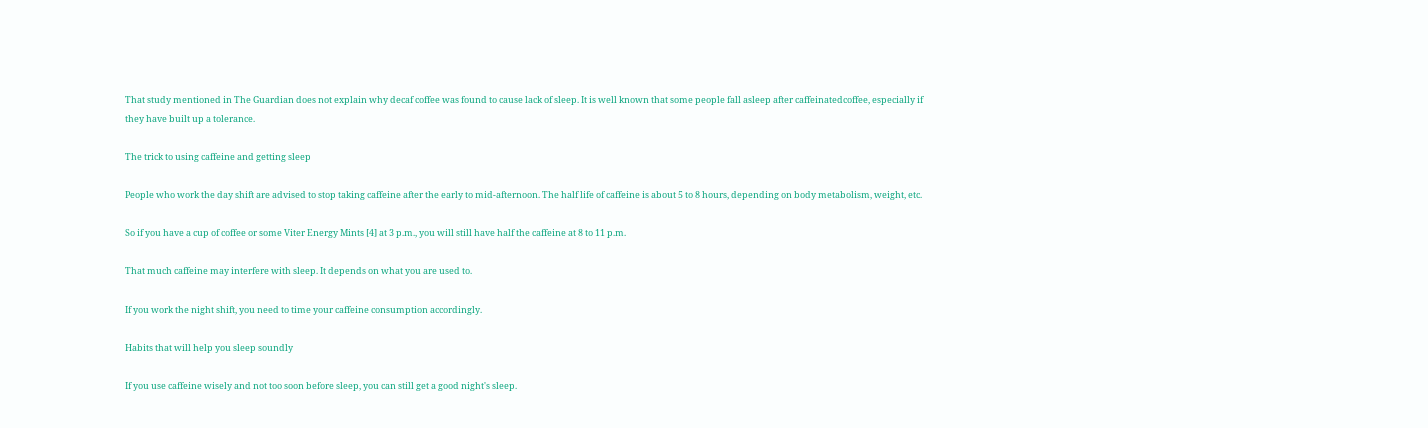That study mentioned in The Guardian does not explain why decaf coffee was found to cause lack of sleep. It is well known that some people fall asleep after caffeinatedcoffee, especially if they have built up a tolerance.

The trick to using caffeine and getting sleep

People who work the day shift are advised to stop taking caffeine after the early to mid-afternoon. The half life of caffeine is about 5 to 8 hours, depending on body metabolism, weight, etc.

So if you have a cup of coffee or some Viter Energy Mints [4] at 3 p.m., you will still have half the caffeine at 8 to 11 p.m.

That much caffeine may interfere with sleep. It depends on what you are used to.

If you work the night shift, you need to time your caffeine consumption accordingly.

Habits that will help you sleep soundly

If you use caffeine wisely and not too soon before sleep, you can still get a good night's sleep.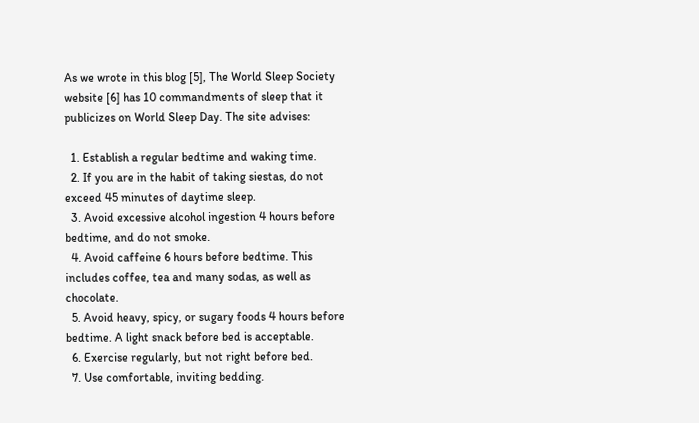As we wrote in this blog [5], The World Sleep Society website [6] has 10 commandments of sleep that it publicizes on World Sleep Day. The site advises:

  1. Establish a regular bedtime and waking time.
  2. If you are in the habit of taking siestas, do not exceed 45 minutes of daytime sleep.
  3. Avoid excessive alcohol ingestion 4 hours before bedtime, and do not smoke.
  4. Avoid caffeine 6 hours before bedtime. This includes coffee, tea and many sodas, as well as chocolate.
  5. Avoid heavy, spicy, or sugary foods 4 hours before bedtime. A light snack before bed is acceptable.
  6. Exercise regularly, but not right before bed.
  7. Use comfortable, inviting bedding.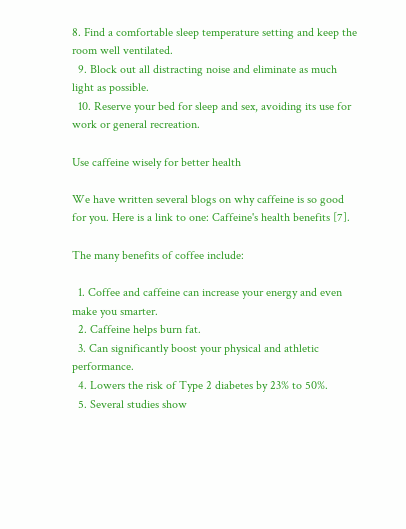8. Find a comfortable sleep temperature setting and keep the room well ventilated.
  9. Block out all distracting noise and eliminate as much light as possible.
  10. Reserve your bed for sleep and sex, avoiding its use for work or general recreation.

Use caffeine wisely for better health

We have written several blogs on why caffeine is so good for you. Here is a link to one: Caffeine's health benefits [7].

The many benefits of coffee include:

  1. Coffee and caffeine can increase your energy and even make you smarter.
  2. Caffeine helps burn fat.
  3. Can significantly boost your physical and athletic performance.
  4. Lowers the risk of Type 2 diabetes by 23% to 50%.
  5. Several studies show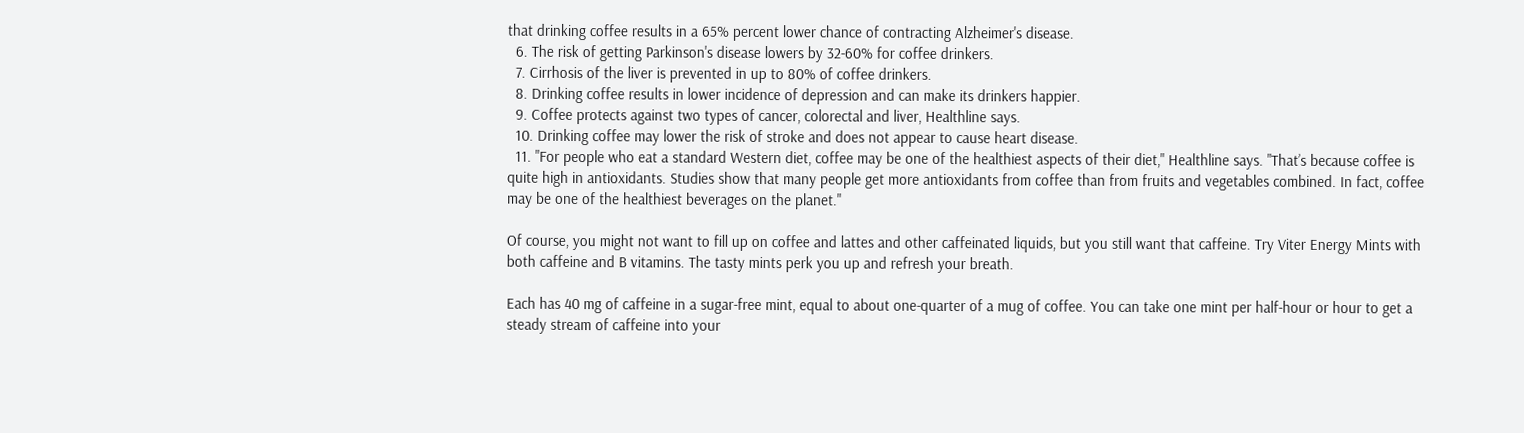that drinking coffee results in a 65% percent lower chance of contracting Alzheimer's disease.
  6. The risk of getting Parkinson's disease lowers by 32-60% for coffee drinkers.
  7. Cirrhosis of the liver is prevented in up to 80% of coffee drinkers.
  8. Drinking coffee results in lower incidence of depression and can make its drinkers happier.
  9. Coffee protects against two types of cancer, colorectal and liver, Healthline says.
  10. Drinking coffee may lower the risk of stroke and does not appear to cause heart disease.
  11. "For people who eat a standard Western diet, coffee may be one of the healthiest aspects of their diet," Healthline says. "That’s because coffee is quite high in antioxidants. Studies show that many people get more antioxidants from coffee than from fruits and vegetables combined. In fact, coffee may be one of the healthiest beverages on the planet."

Of course, you might not want to fill up on coffee and lattes and other caffeinated liquids, but you still want that caffeine. Try Viter Energy Mints with both caffeine and B vitamins. The tasty mints perk you up and refresh your breath.

Each has 40 mg of caffeine in a sugar-free mint, equal to about one-quarter of a mug of coffee. You can take one mint per half-hour or hour to get a steady stream of caffeine into your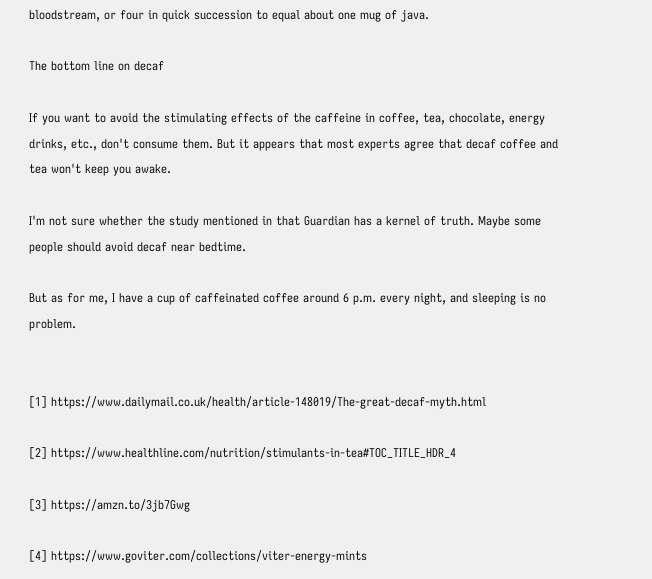bloodstream, or four in quick succession to equal about one mug of java.

The bottom line on decaf

If you want to avoid the stimulating effects of the caffeine in coffee, tea, chocolate, energy drinks, etc., don't consume them. But it appears that most experts agree that decaf coffee and tea won't keep you awake.

I'm not sure whether the study mentioned in that Guardian has a kernel of truth. Maybe some people should avoid decaf near bedtime.

But as for me, I have a cup of caffeinated coffee around 6 p.m. every night, and sleeping is no problem.


[1] https://www.dailymail.co.uk/health/article-148019/The-great-decaf-myth.html

[2] https://www.healthline.com/nutrition/stimulants-in-tea#TOC_TITLE_HDR_4

[3] https://amzn.to/3jb7Gwg

[4] https://www.goviter.com/collections/viter-energy-mints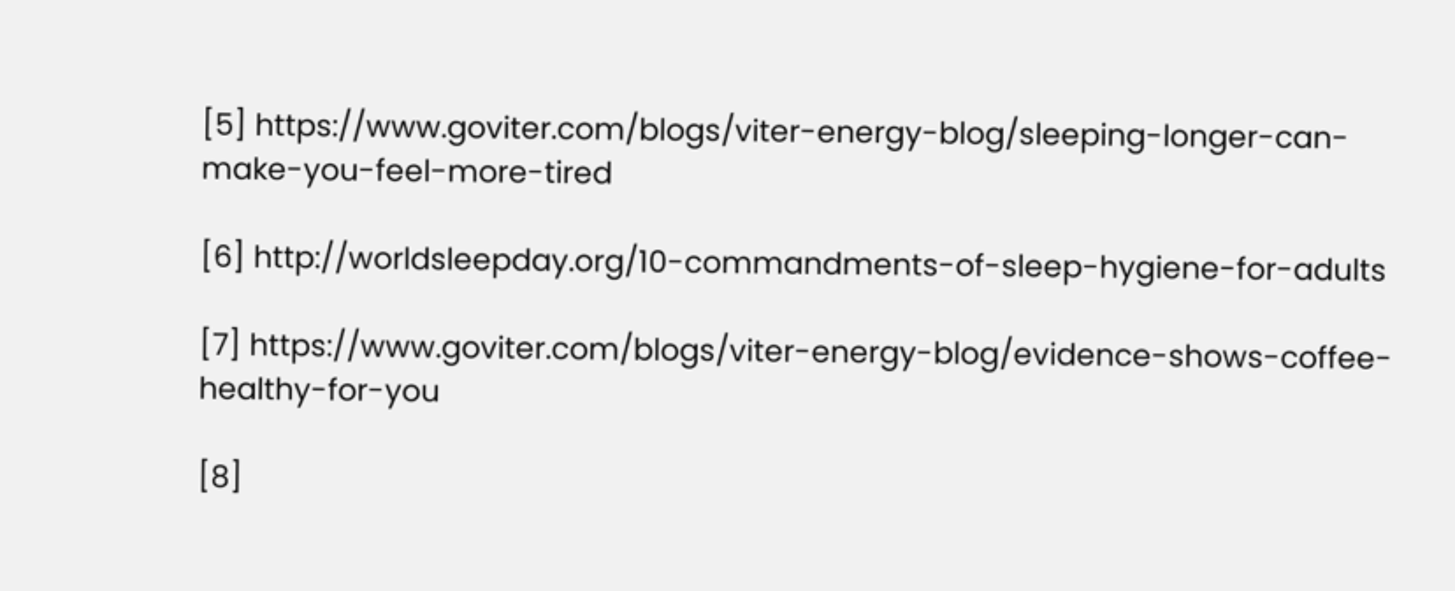[5] https://www.goviter.com/blogs/viter-energy-blog/sleeping-longer-can-make-you-feel-more-tired

[6] http://worldsleepday.org/10-commandments-of-sleep-hygiene-for-adults

[7] https://www.goviter.com/blogs/viter-energy-blog/evidence-shows-coffee-healthy-for-you

[8]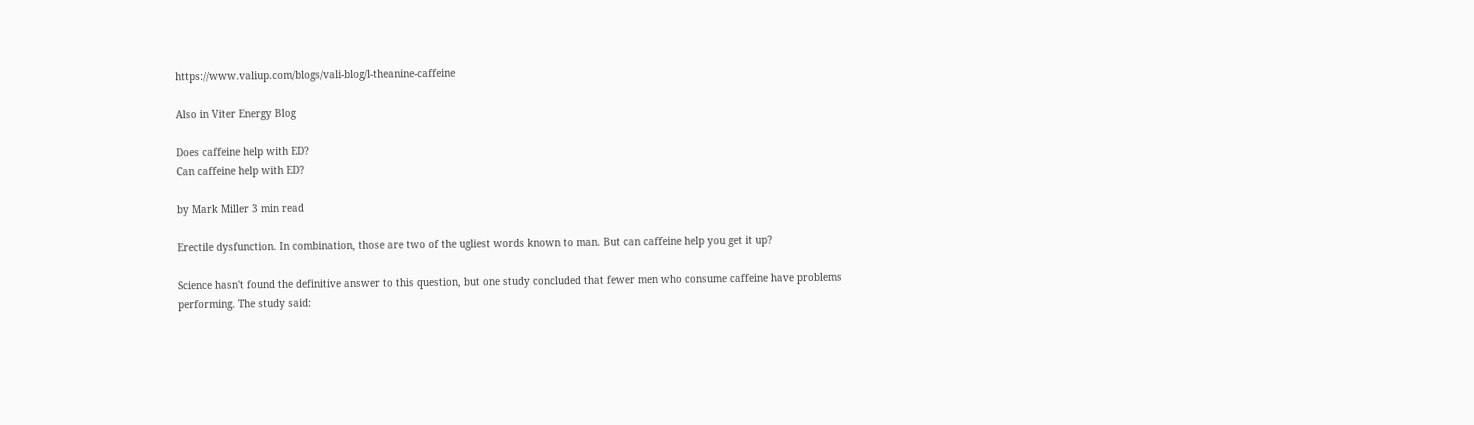https://www.valiup.com/blogs/vali-blog/l-theanine-caffeine

Also in Viter Energy Blog

Does caffeine help with ED?
Can caffeine help with ED?

by Mark Miller 3 min read

Erectile dysfunction. In combination, those are two of the ugliest words known to man. But can caffeine help you get it up?

Science hasn't found the definitive answer to this question, but one study concluded that fewer men who consume caffeine have problems performing. The study said: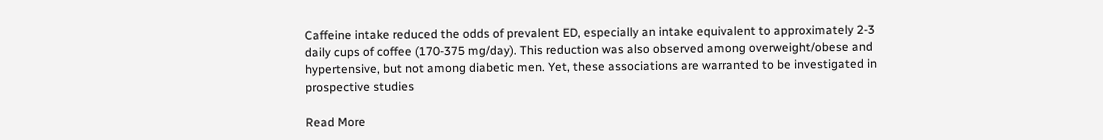Caffeine intake reduced the odds of prevalent ED, especially an intake equivalent to approximately 2-3 daily cups of coffee (170-375 mg/day). This reduction was also observed among overweight/obese and hypertensive, but not among diabetic men. Yet, these associations are warranted to be investigated in prospective studies

Read More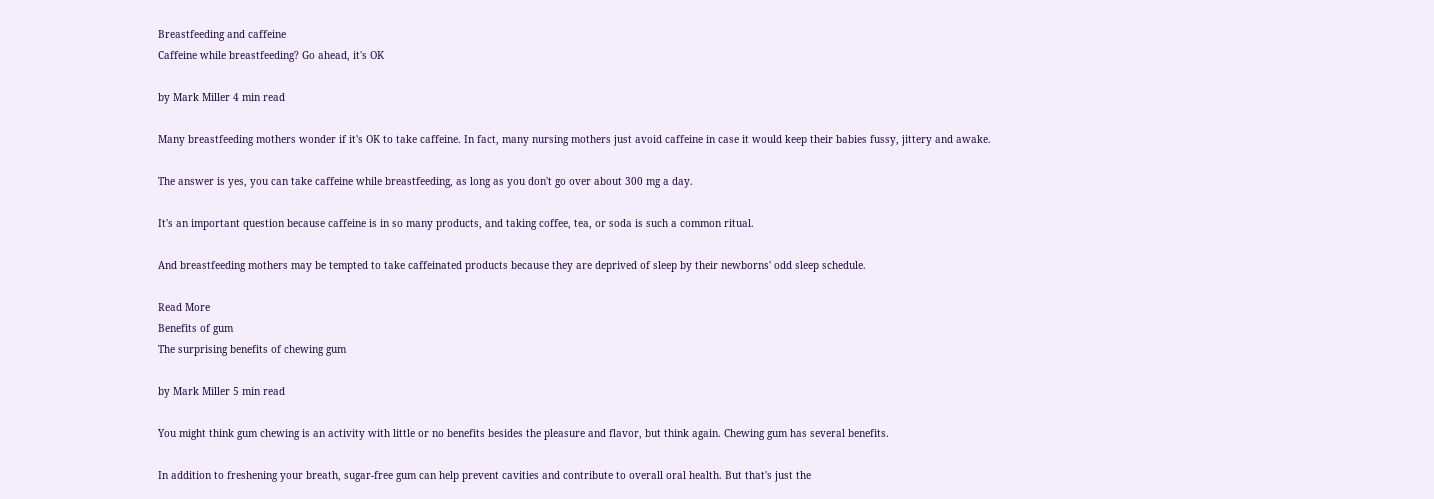Breastfeeding and caffeine
Caffeine while breastfeeding? Go ahead, it's OK

by Mark Miller 4 min read

Many breastfeeding mothers wonder if it's OK to take caffeine. In fact, many nursing mothers just avoid caffeine in case it would keep their babies fussy, jittery and awake.

The answer is yes, you can take caffeine while breastfeeding, as long as you don't go over about 300 mg a day.

It's an important question because caffeine is in so many products, and taking coffee, tea, or soda is such a common ritual.

And breastfeeding mothers may be tempted to take caffeinated products because they are deprived of sleep by their newborns' odd sleep schedule.

Read More
Benefits of gum
The surprising benefits of chewing gum

by Mark Miller 5 min read

You might think gum chewing is an activity with little or no benefits besides the pleasure and flavor, but think again. Chewing gum has several benefits.

In addition to freshening your breath, sugar-free gum can help prevent cavities and contribute to overall oral health. But that's just the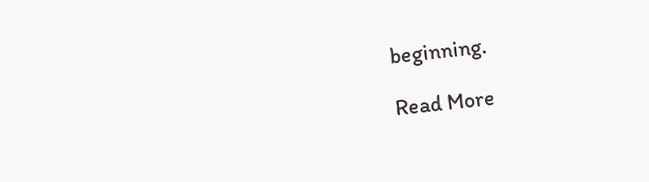beginning.

Read More